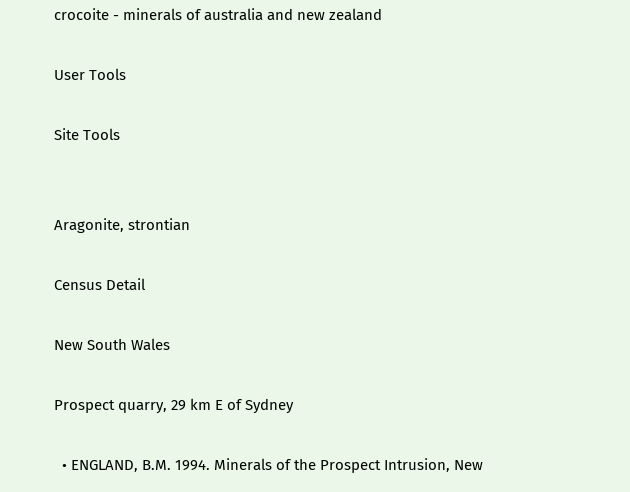crocoite - minerals of australia and new zealand

User Tools

Site Tools


Aragonite, strontian

Census Detail

New South Wales

Prospect quarry, 29 km E of Sydney

  • ENGLAND, B.M. 1994. Minerals of the Prospect Intrusion, New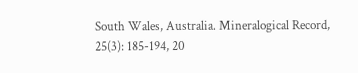South Wales, Australia. Mineralogical Record, 25(3): 185-194, 20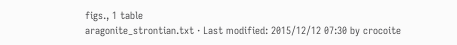figs., 1 table
aragonite_strontian.txt · Last modified: 2015/12/12 07:30 by crocoite